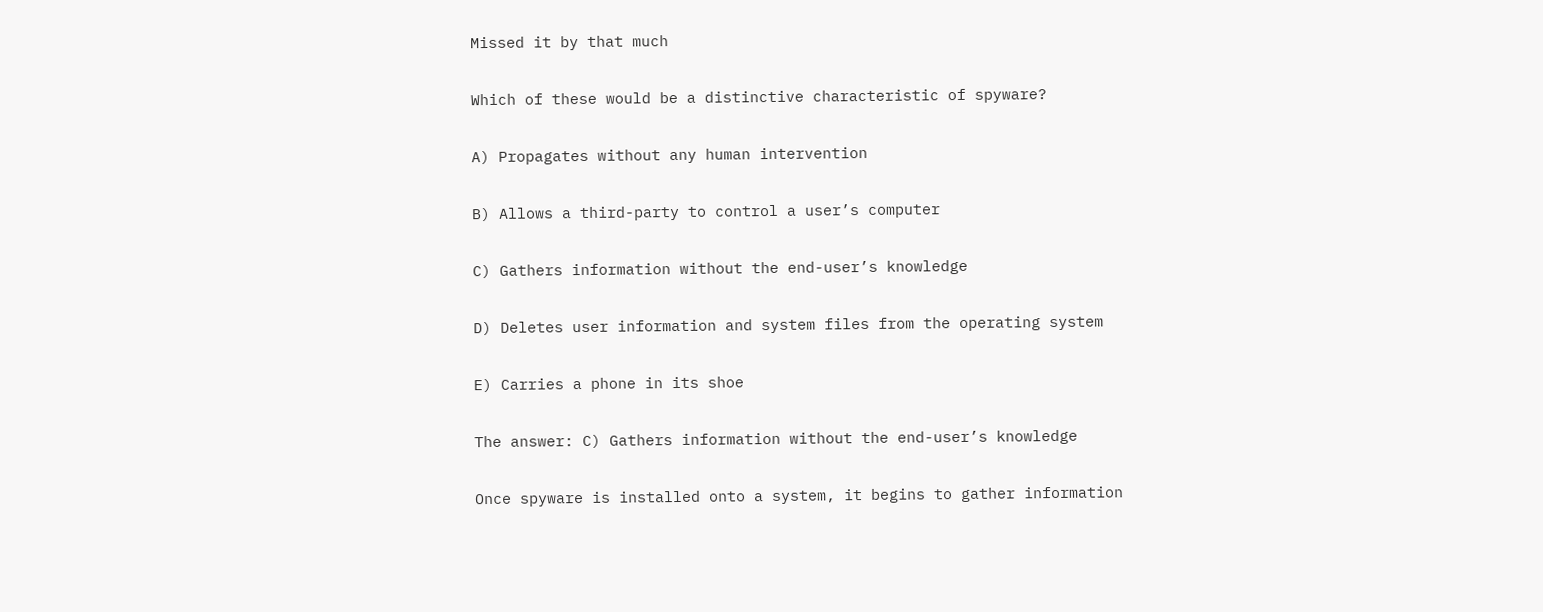Missed it by that much

Which of these would be a distinctive characteristic of spyware?

A) Propagates without any human intervention

B) Allows a third-party to control a user’s computer

C) Gathers information without the end-user’s knowledge

D) Deletes user information and system files from the operating system

E) Carries a phone in its shoe

The answer: C) Gathers information without the end-user’s knowledge

Once spyware is installed onto a system, it begins to gather information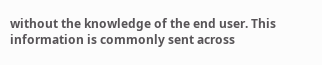without the knowledge of the end user. This information is commonly sent across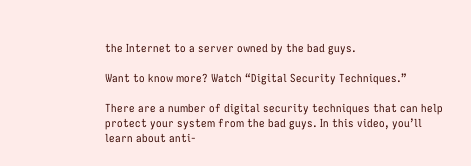the Internet to a server owned by the bad guys.

Want to know more? Watch “Digital Security Techniques.”

There are a number of digital security techniques that can help protect your system from the bad guys. In this video, you’ll learn about anti-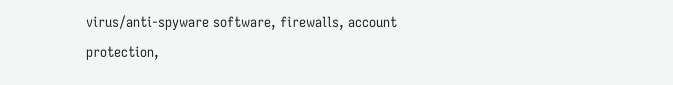virus/anti-spyware software, firewalls, account protection,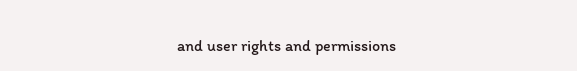and user rights and permissions